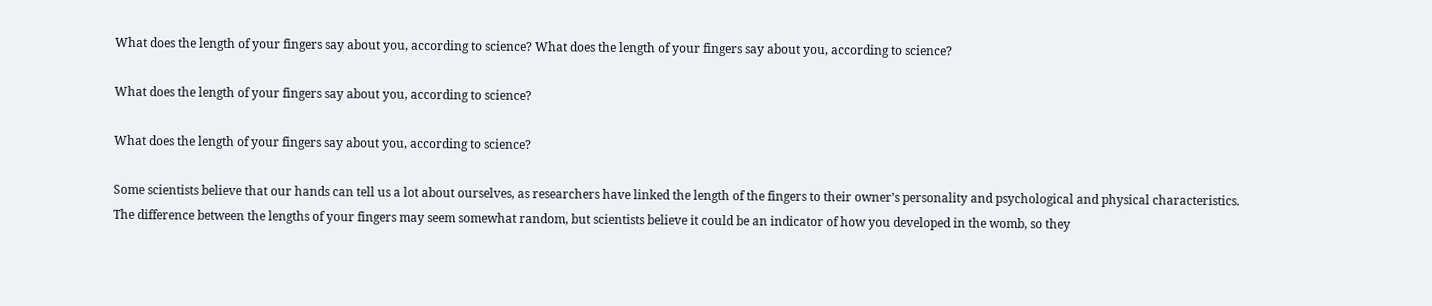What does the length of your fingers say about you, according to science? What does the length of your fingers say about you, according to science?

What does the length of your fingers say about you, according to science?

What does the length of your fingers say about you, according to science?

Some scientists believe that our hands can tell us a lot about ourselves, as researchers have linked the length of the fingers to their owner’s personality and psychological and physical characteristics.
The difference between the lengths of your fingers may seem somewhat random, but scientists believe it could be an indicator of how you developed in the womb, so they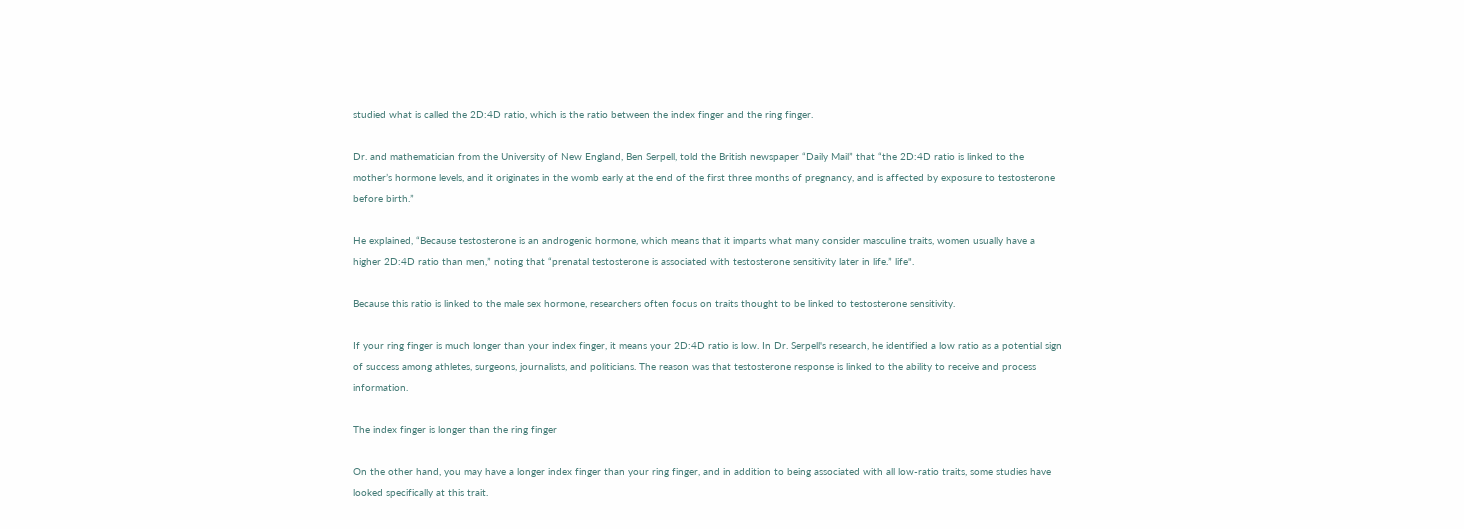studied what is called the 2D:4D ratio, which is the ratio between the index finger and the ring finger.

Dr. and mathematician from the University of New England, Ben Serpell, told the British newspaper “Daily Mail” that “the 2D:4D ratio is linked to the mother’s hormone levels, and it originates in the womb early at the end of the first three months of pregnancy, and is affected by exposure to testosterone before birth.”

He explained, “Because testosterone is an androgenic hormone, which means that it imparts what many consider masculine traits, women usually have a higher 2D:4D ratio than men,” noting that “prenatal testosterone is associated with testosterone sensitivity later in life.” life".

Because this ratio is linked to the male sex hormone, researchers often focus on traits thought to be linked to testosterone sensitivity.

If your ring finger is much longer than your index finger, it means your 2D:4D ratio is low. In Dr. Serpell's research, he identified a low ratio as a potential sign of success among athletes, surgeons, journalists, and politicians. The reason was that testosterone response is linked to the ability to receive and process information.

The index finger is longer than the ring finger

On the other hand, you may have a longer index finger than your ring finger, and in addition to being associated with all low-ratio traits, some studies have looked specifically at this trait.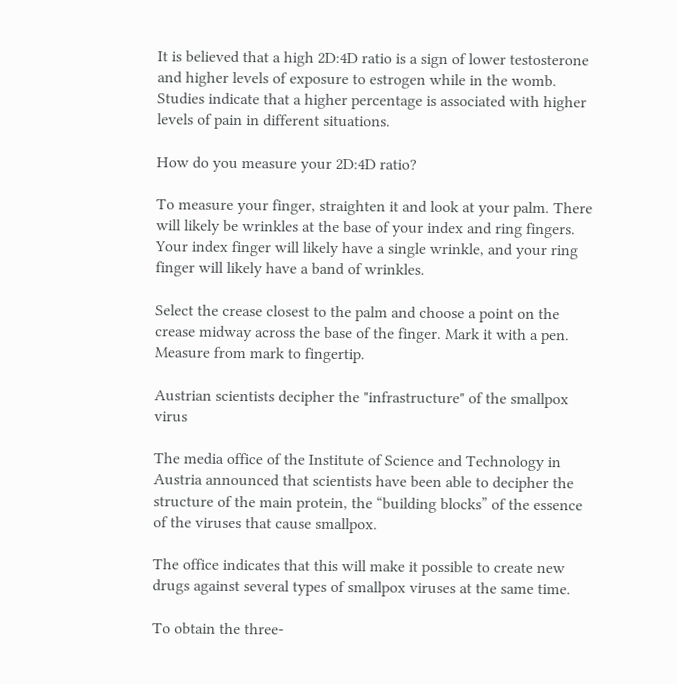It is believed that a high 2D:4D ratio is a sign of lower testosterone and higher levels of exposure to estrogen while in the womb. Studies indicate that a higher percentage is associated with higher levels of pain in different situations.

How do you measure your 2D:4D ratio?

To measure your finger, straighten it and look at your palm. There will likely be wrinkles at the base of your index and ring fingers. Your index finger will likely have a single wrinkle, and your ring finger will likely have a band of wrinkles.

Select the crease closest to the palm and choose a point on the crease midway across the base of the finger. Mark it with a pen. Measure from mark to fingertip.

Austrian scientists decipher the "infrastructure" of the smallpox virus

The media office of the Institute of Science and Technology in Austria announced that scientists have been able to decipher the structure of the main protein, the “building blocks” of the essence of the viruses that cause smallpox.

The office indicates that this will make it possible to create new drugs against several types of smallpox viruses at the same time.

To obtain the three-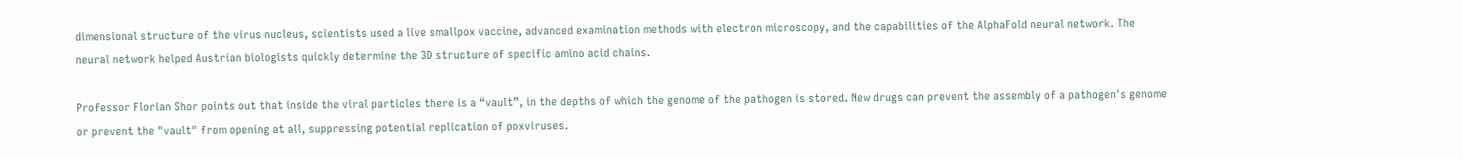dimensional structure of the virus nucleus, scientists used a live smallpox vaccine, advanced examination methods with electron microscopy, and the capabilities of the AlphaFold neural network. The neural network helped Austrian biologists quickly determine the 3D structure of specific amino acid chains.

Professor Florian Shor points out that inside the viral particles there is a “vault”, in the depths of which the genome of the pathogen is stored. New drugs can prevent the assembly of a pathogen's genome or prevent the "vault" from opening at all, suppressing potential replication of poxviruses.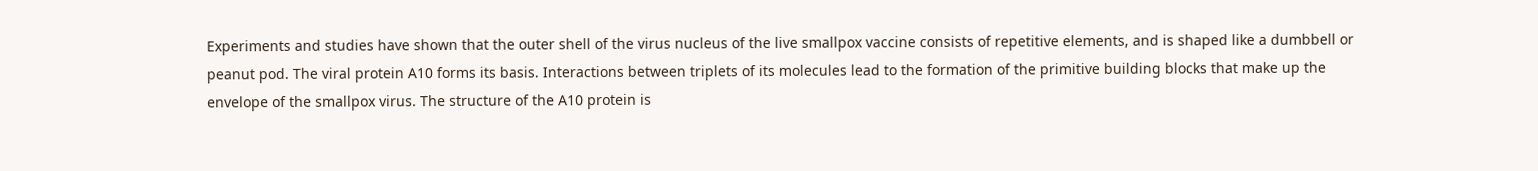Experiments and studies have shown that the outer shell of the virus nucleus of the live smallpox vaccine consists of repetitive elements, and is shaped like a dumbbell or peanut pod. The viral protein A10 forms its basis. Interactions between triplets of its molecules lead to the formation of the primitive building blocks that make up the envelope of the smallpox virus. The structure of the A10 protein is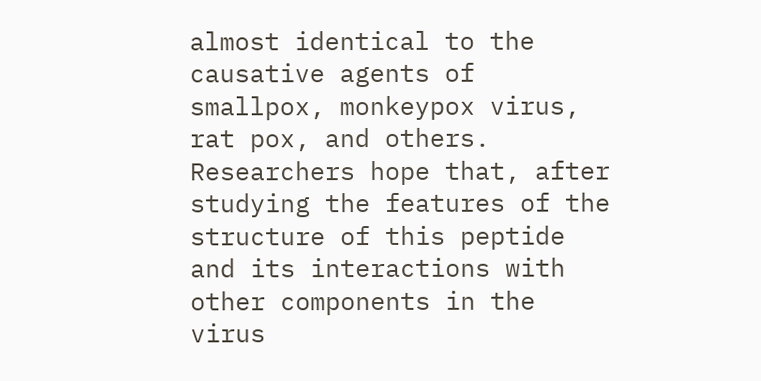almost identical to the causative agents of smallpox, monkeypox virus, rat pox, and others. Researchers hope that, after studying the features of the structure of this peptide and its interactions with other components in the virus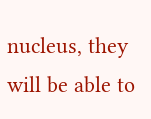nucleus, they will be able to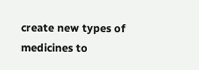create new types of medicines to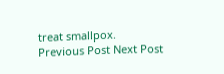treat smallpox.
Previous Post Next Post